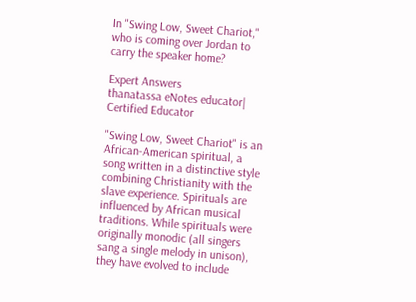In "Swing Low, Sweet Chariot," who is coming over Jordan to carry the speaker home?

Expert Answers
thanatassa eNotes educator| Certified Educator

"Swing Low, Sweet Chariot" is an African-American spiritual, a song written in a distinctive style combining Christianity with the slave experience. Spirituals are influenced by African musical traditions. While spirituals were originally monodic (all singers sang a single melody in unison), they have evolved to include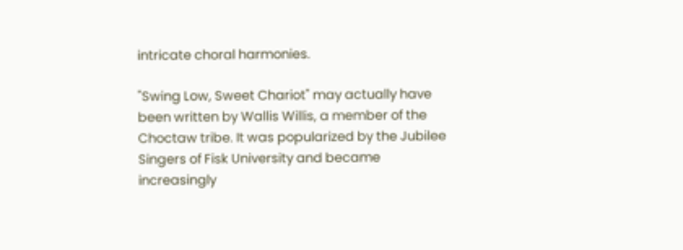intricate choral harmonies.

"Swing Low, Sweet Chariot" may actually have been written by Wallis Willis, a member of the Choctaw tribe. It was popularized by the Jubilee Singers of Fisk University and became increasingly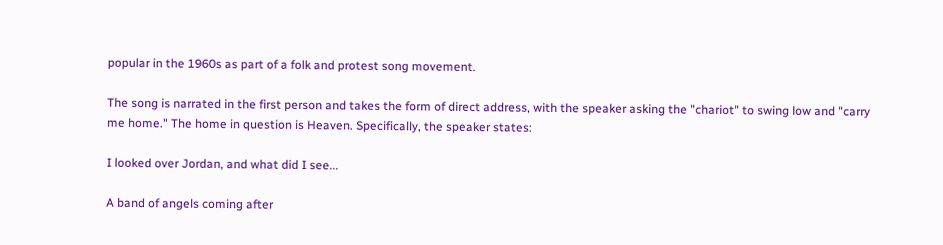popular in the 1960s as part of a folk and protest song movement.

The song is narrated in the first person and takes the form of direct address, with the speaker asking the "chariot" to swing low and "carry me home." The home in question is Heaven. Specifically, the speaker states:

I looked over Jordan, and what did I see...

A band of angels coming after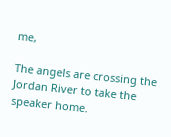me,

The angels are crossing the Jordan River to take the speaker home.